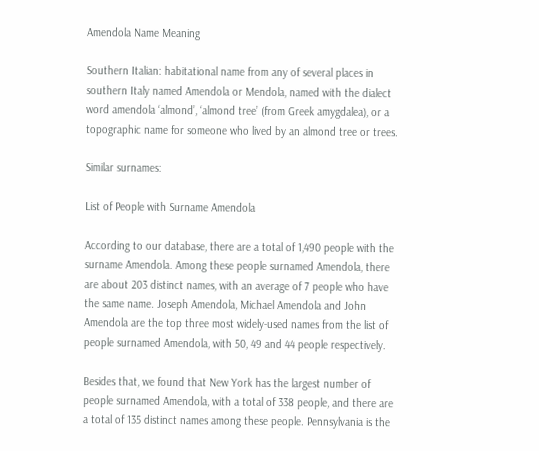Amendola Name Meaning

Southern Italian: habitational name from any of several places in southern Italy named Amendola or Mendola, named with the dialect word amendola ‘almond’, ‘almond tree’ (from Greek amygdalea), or a topographic name for someone who lived by an almond tree or trees.

Similar surnames:

List of People with Surname Amendola

According to our database, there are a total of 1,490 people with the surname Amendola. Among these people surnamed Amendola, there are about 203 distinct names, with an average of 7 people who have the same name. Joseph Amendola, Michael Amendola and John Amendola are the top three most widely-used names from the list of people surnamed Amendola, with 50, 49 and 44 people respectively.

Besides that, we found that New York has the largest number of people surnamed Amendola, with a total of 338 people, and there are a total of 135 distinct names among these people. Pennsylvania is the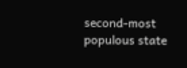second-most populous state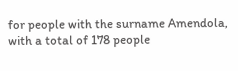for people with the surname Amendola, with a total of 178 people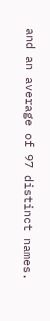and an average of 97 distinct names.